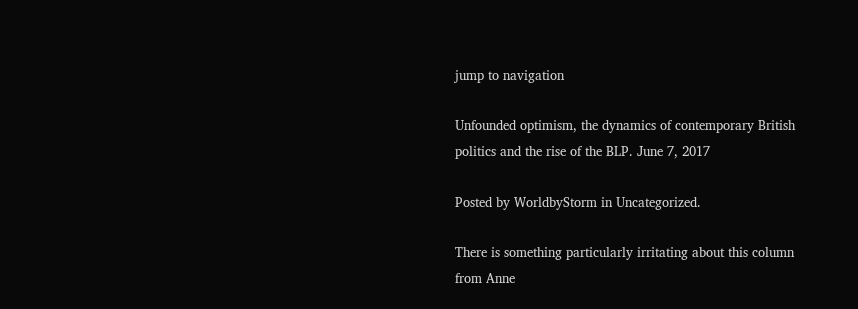jump to navigation

Unfounded optimism, the dynamics of contemporary British politics and the rise of the BLP. June 7, 2017

Posted by WorldbyStorm in Uncategorized.

There is something particularly irritating about this column from Anne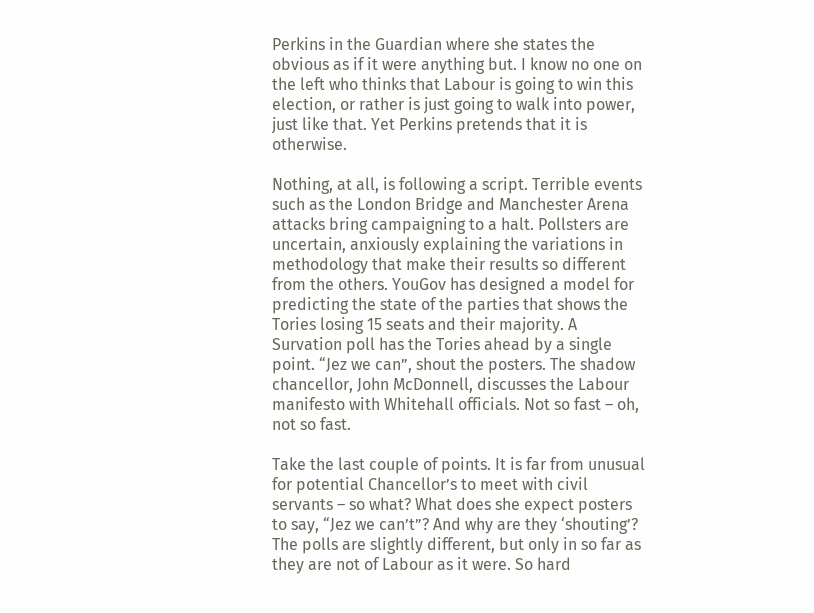Perkins in the Guardian where she states the obvious as if it were anything but. I know no one on the left who thinks that Labour is going to win this election, or rather is just going to walk into power, just like that. Yet Perkins pretends that it is otherwise.

Nothing, at all, is following a script. Terrible events such as the London Bridge and Manchester Arena attacks bring campaigning to a halt. Pollsters are uncertain, anxiously explaining the variations in methodology that make their results so different from the others. YouGov has designed a model for predicting the state of the parties that shows the Tories losing 15 seats and their majority. A Survation poll has the Tories ahead by a single point. “Jez we can”, shout the posters. The shadow chancellor, John McDonnell, discusses the Labour manifesto with Whitehall officials. Not so fast – oh, not so fast.

Take the last couple of points. It is far from unusual for potential Chancellor’s to meet with civil servants – so what? What does she expect posters to say, “Jez we can’t”? And why are they ‘shouting’? The polls are slightly different, but only in so far as they are not of Labour as it were. So hard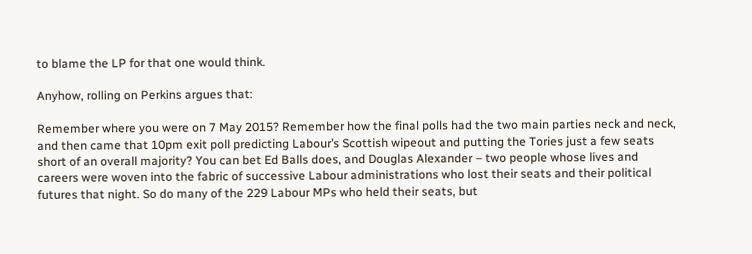to blame the LP for that one would think.

Anyhow, rolling on Perkins argues that:

Remember where you were on 7 May 2015? Remember how the final polls had the two main parties neck and neck, and then came that 10pm exit poll predicting Labour’s Scottish wipeout and putting the Tories just a few seats short of an overall majority? You can bet Ed Balls does, and Douglas Alexander – two people whose lives and careers were woven into the fabric of successive Labour administrations who lost their seats and their political futures that night. So do many of the 229 Labour MPs who held their seats, but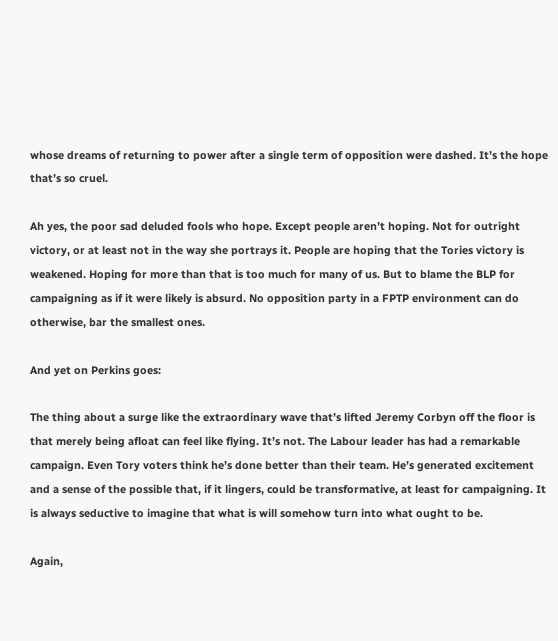whose dreams of returning to power after a single term of opposition were dashed. It’s the hope that’s so cruel.

Ah yes, the poor sad deluded fools who hope. Except people aren’t hoping. Not for outright victory, or at least not in the way she portrays it. People are hoping that the Tories victory is weakened. Hoping for more than that is too much for many of us. But to blame the BLP for campaigning as if it were likely is absurd. No opposition party in a FPTP environment can do otherwise, bar the smallest ones.

And yet on Perkins goes:

The thing about a surge like the extraordinary wave that’s lifted Jeremy Corbyn off the floor is that merely being afloat can feel like flying. It’s not. The Labour leader has had a remarkable campaign. Even Tory voters think he’s done better than their team. He’s generated excitement and a sense of the possible that, if it lingers, could be transformative, at least for campaigning. It is always seductive to imagine that what is will somehow turn into what ought to be.

Again,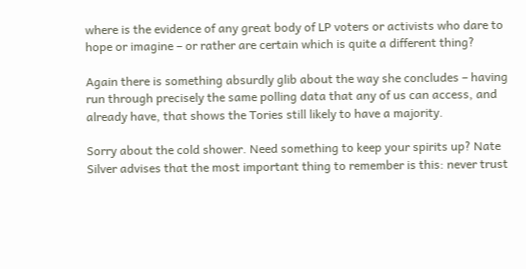where is the evidence of any great body of LP voters or activists who dare to hope or imagine – or rather are certain which is quite a different thing?

Again there is something absurdly glib about the way she concludes – having run through precisely the same polling data that any of us can access, and already have, that shows the Tories still likely to have a majority.

Sorry about the cold shower. Need something to keep your spirits up? Nate Silver advises that the most important thing to remember is this: never trust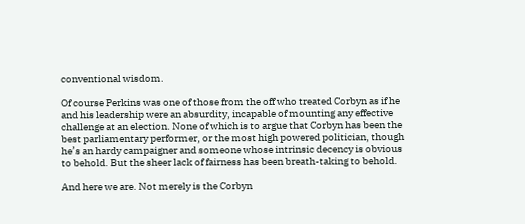conventional wisdom.

Of course Perkins was one of those from the off who treated Corbyn as if he and his leadership were an absurdity, incapable of mounting any effective challenge at an election. None of which is to argue that Corbyn has been the best parliamentary performer, or the most high powered politician, though he’s an hardy campaigner and someone whose intrinsic decency is obvious to behold. But the sheer lack of fairness has been breath-taking to behold.

And here we are. Not merely is the Corbyn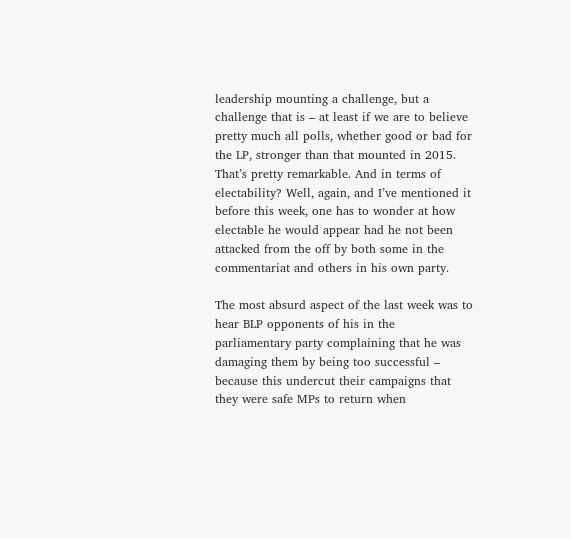leadership mounting a challenge, but a challenge that is – at least if we are to believe pretty much all polls, whether good or bad for the LP, stronger than that mounted in 2015. That’s pretty remarkable. And in terms of electability? Well, again, and I’ve mentioned it before this week, one has to wonder at how electable he would appear had he not been attacked from the off by both some in the commentariat and others in his own party.

The most absurd aspect of the last week was to hear BLP opponents of his in the parliamentary party complaining that he was damaging them by being too successful – because this undercut their campaigns that they were safe MPs to return when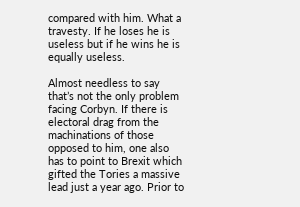compared with him. What a travesty. If he loses he is useless but if he wins he is equally useless.

Almost needless to say that’s not the only problem facing Corbyn. If there is electoral drag from the machinations of those opposed to him, one also has to point to Brexit which gifted the Tories a massive lead just a year ago. Prior to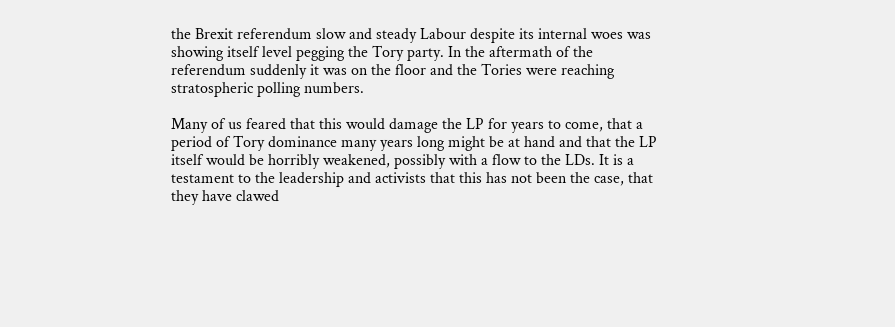the Brexit referendum slow and steady Labour despite its internal woes was showing itself level pegging the Tory party. In the aftermath of the referendum suddenly it was on the floor and the Tories were reaching stratospheric polling numbers.

Many of us feared that this would damage the LP for years to come, that a period of Tory dominance many years long might be at hand and that the LP itself would be horribly weakened, possibly with a flow to the LDs. It is a testament to the leadership and activists that this has not been the case, that they have clawed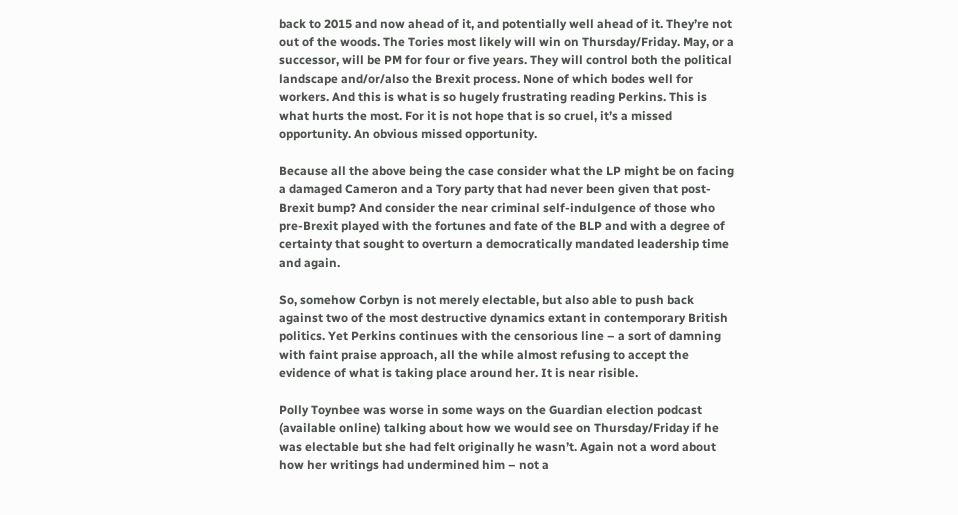back to 2015 and now ahead of it, and potentially well ahead of it. They’re not out of the woods. The Tories most likely will win on Thursday/Friday. May, or a successor, will be PM for four or five years. They will control both the political landscape and/or/also the Brexit process. None of which bodes well for workers. And this is what is so hugely frustrating reading Perkins. This is what hurts the most. For it is not hope that is so cruel, it’s a missed opportunity. An obvious missed opportunity.

Because all the above being the case consider what the LP might be on facing a damaged Cameron and a Tory party that had never been given that post-Brexit bump? And consider the near criminal self-indulgence of those who pre-Brexit played with the fortunes and fate of the BLP and with a degree of certainty that sought to overturn a democratically mandated leadership time and again.

So, somehow Corbyn is not merely electable, but also able to push back against two of the most destructive dynamics extant in contemporary British politics. Yet Perkins continues with the censorious line – a sort of damning with faint praise approach, all the while almost refusing to accept the evidence of what is taking place around her. It is near risible.

Polly Toynbee was worse in some ways on the Guardian election podcast (available online) talking about how we would see on Thursday/Friday if he was electable but she had felt originally he wasn’t. Again not a word about how her writings had undermined him – not a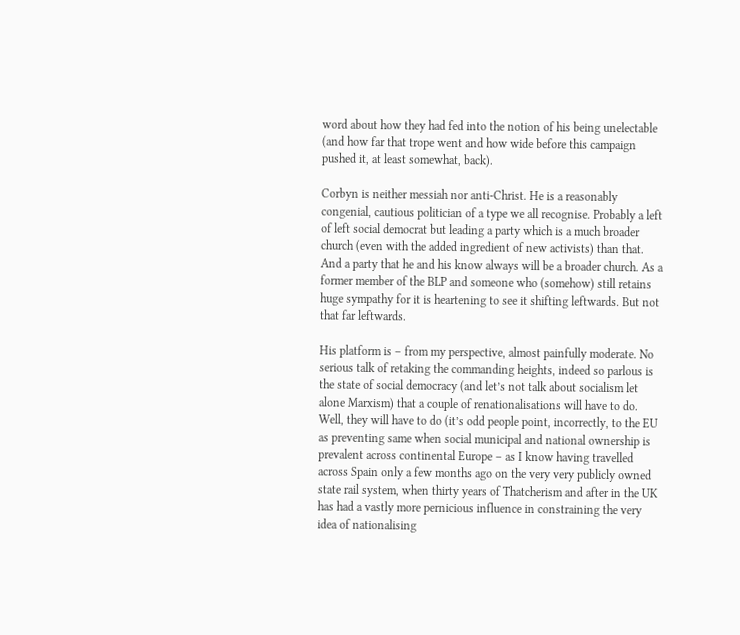word about how they had fed into the notion of his being unelectable (and how far that trope went and how wide before this campaign pushed it, at least somewhat, back).

Corbyn is neither messiah nor anti-Christ. He is a reasonably congenial, cautious politician of a type we all recognise. Probably a left of left social democrat but leading a party which is a much broader church (even with the added ingredient of new activists) than that. And a party that he and his know always will be a broader church. As a former member of the BLP and someone who (somehow) still retains huge sympathy for it is heartening to see it shifting leftwards. But not that far leftwards.

His platform is – from my perspective, almost painfully moderate. No serious talk of retaking the commanding heights, indeed so parlous is the state of social democracy (and let’s not talk about socialism let alone Marxism) that a couple of renationalisations will have to do. Well, they will have to do (it’s odd people point, incorrectly, to the EU as preventing same when social municipal and national ownership is prevalent across continental Europe – as I know having travelled across Spain only a few months ago on the very very publicly owned state rail system, when thirty years of Thatcherism and after in the UK has had a vastly more pernicious influence in constraining the very idea of nationalising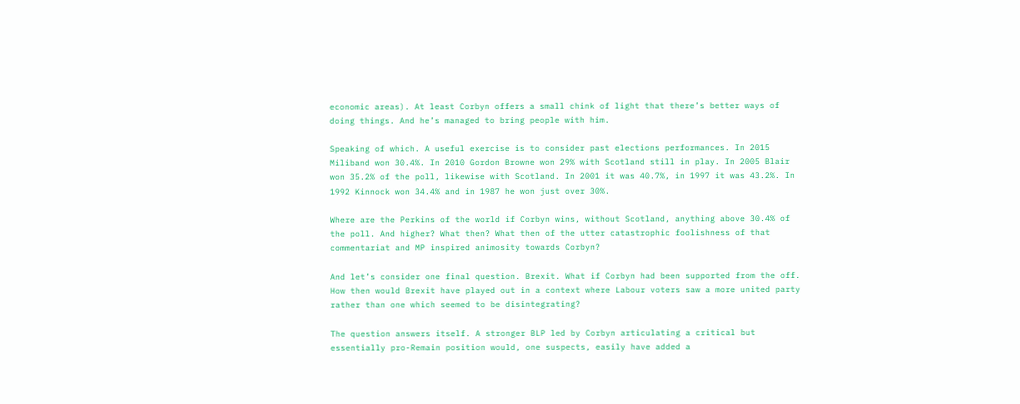economic areas). At least Corbyn offers a small chink of light that there’s better ways of doing things. And he’s managed to bring people with him.

Speaking of which. A useful exercise is to consider past elections performances. In 2015 Miliband won 30.4%. In 2010 Gordon Browne won 29% with Scotland still in play. In 2005 Blair won 35.2% of the poll, likewise with Scotland. In 2001 it was 40.7%, in 1997 it was 43.2%. In 1992 Kinnock won 34.4% and in 1987 he won just over 30%.

Where are the Perkins of the world if Corbyn wins, without Scotland, anything above 30.4% of the poll. And higher? What then? What then of the utter catastrophic foolishness of that commentariat and MP inspired animosity towards Corbyn?

And let’s consider one final question. Brexit. What if Corbyn had been supported from the off. How then would Brexit have played out in a context where Labour voters saw a more united party rather than one which seemed to be disintegrating?

The question answers itself. A stronger BLP led by Corbyn articulating a critical but essentially pro-Remain position would, one suspects, easily have added a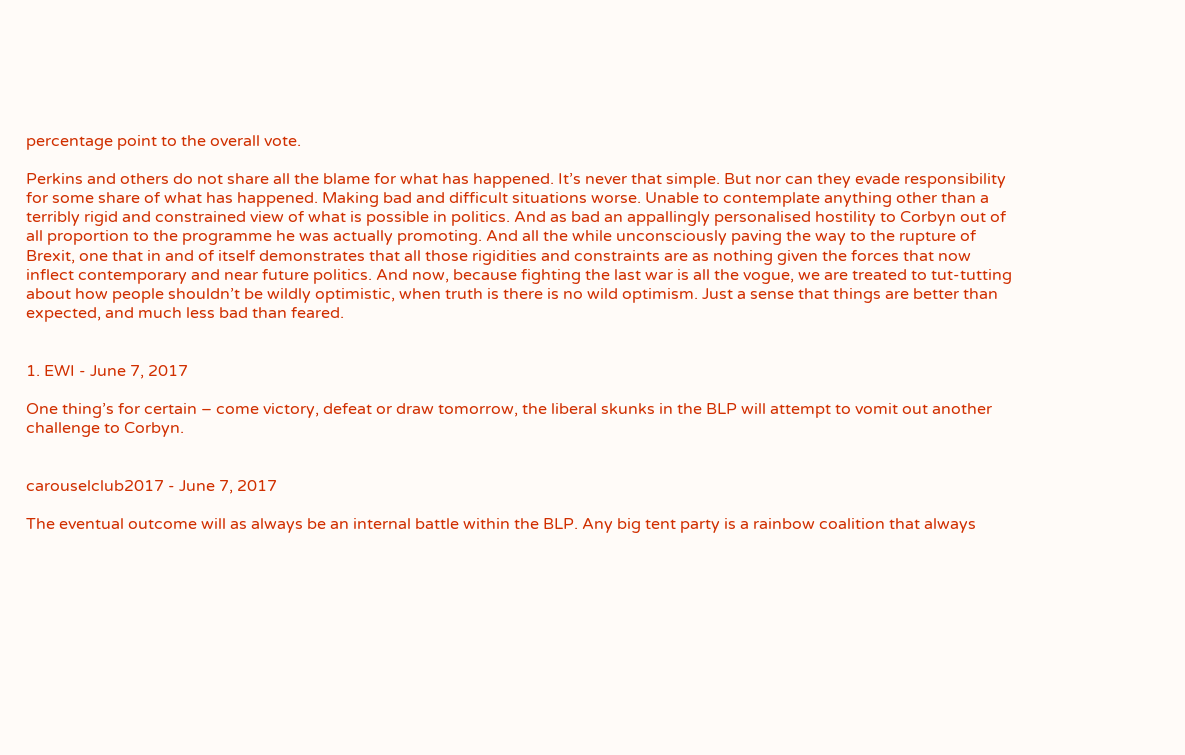percentage point to the overall vote.

Perkins and others do not share all the blame for what has happened. It’s never that simple. But nor can they evade responsibility for some share of what has happened. Making bad and difficult situations worse. Unable to contemplate anything other than a terribly rigid and constrained view of what is possible in politics. And as bad an appallingly personalised hostility to Corbyn out of all proportion to the programme he was actually promoting. And all the while unconsciously paving the way to the rupture of Brexit, one that in and of itself demonstrates that all those rigidities and constraints are as nothing given the forces that now inflect contemporary and near future politics. And now, because fighting the last war is all the vogue, we are treated to tut-tutting about how people shouldn’t be wildly optimistic, when truth is there is no wild optimism. Just a sense that things are better than expected, and much less bad than feared.


1. EWI - June 7, 2017

One thing’s for certain – come victory, defeat or draw tomorrow, the liberal skunks in the BLP will attempt to vomit out another challenge to Corbyn.


carouselclub2017 - June 7, 2017

The eventual outcome will as always be an internal battle within the BLP. Any big tent party is a rainbow coalition that always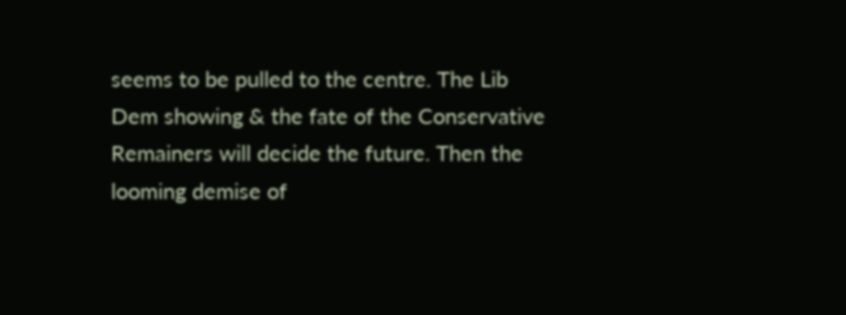seems to be pulled to the centre. The Lib Dem showing & the fate of the Conservative Remainers will decide the future. Then the looming demise of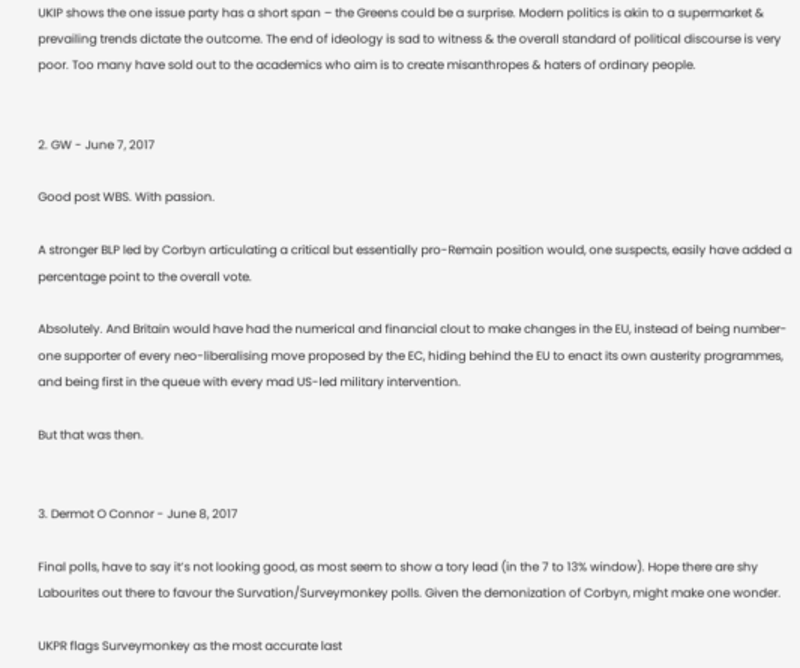UKIP shows the one issue party has a short span – the Greens could be a surprise. Modern politics is akin to a supermarket & prevailing trends dictate the outcome. The end of ideology is sad to witness & the overall standard of political discourse is very poor. Too many have sold out to the academics who aim is to create misanthropes & haters of ordinary people.


2. GW - June 7, 2017

Good post WBS. With passion.

A stronger BLP led by Corbyn articulating a critical but essentially pro-Remain position would, one suspects, easily have added a percentage point to the overall vote.

Absolutely. And Britain would have had the numerical and financial clout to make changes in the EU, instead of being number-one supporter of every neo-liberalising move proposed by the EC, hiding behind the EU to enact its own austerity programmes, and being first in the queue with every mad US-led military intervention.

But that was then.


3. Dermot O Connor - June 8, 2017

Final polls, have to say it’s not looking good, as most seem to show a tory lead (in the 7 to 13% window). Hope there are shy Labourites out there to favour the Survation/Surveymonkey polls. Given the demonization of Corbyn, might make one wonder.

UKPR flags Surveymonkey as the most accurate last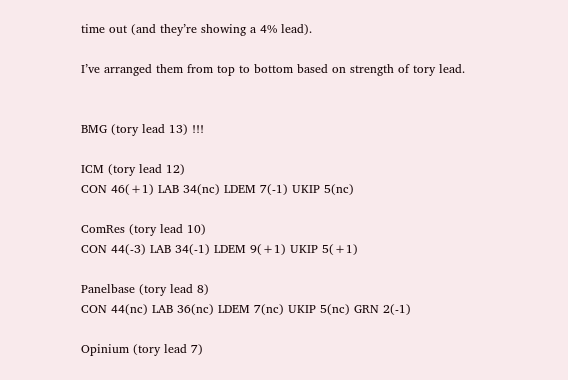time out (and they’re showing a 4% lead).

I’ve arranged them from top to bottom based on strength of tory lead.


BMG (tory lead 13) !!!

ICM (tory lead 12)
CON 46(+1) LAB 34(nc) LDEM 7(-1) UKIP 5(nc)

ComRes (tory lead 10)
CON 44(-3) LAB 34(-1) LDEM 9(+1) UKIP 5(+1)

Panelbase (tory lead 8)
CON 44(nc) LAB 36(nc) LDEM 7(nc) UKIP 5(nc) GRN 2(-1)

Opinium (tory lead 7)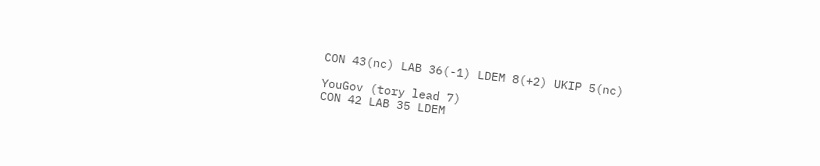CON 43(nc) LAB 36(-1) LDEM 8(+2) UKIP 5(nc)

YouGov (tory lead 7)
CON 42 LAB 35 LDEM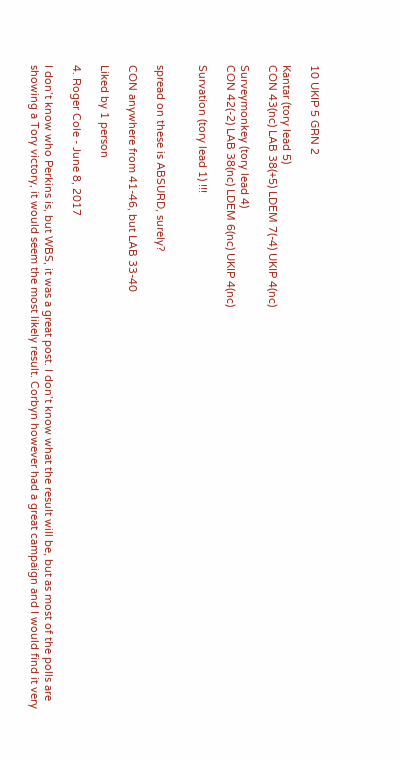10 UKIP 5 GRN 2

Kantar (tory lead 5)
CON 43(nc) LAB 38(+5) LDEM 7(-4) UKIP 4(nc)

Surveymonkey (tory lead 4)
CON 42(-2) LAB 38(nc) LDEM 6(nc) UKIP 4(nc)

Survation (tory lead 1) !!!


spread on these is ABSURD, surely?

CON anywhere from 41-46, but LAB 33-40

Liked by 1 person

4. Roger Cole - June 8, 2017

I don’t know who Perkins is, but WBS, it was a great post. I don’t know what the result will be, but as most of the polls are showing a Tory victory, it would seem the most likely result. Corbyn however had a great campaign and I would find it very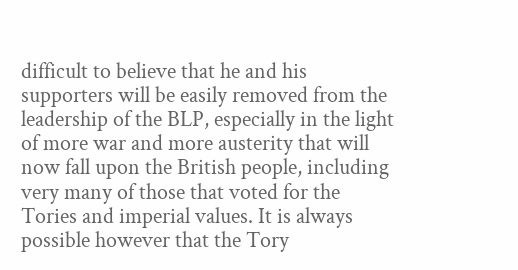difficult to believe that he and his supporters will be easily removed from the leadership of the BLP, especially in the light of more war and more austerity that will now fall upon the British people, including very many of those that voted for the Tories and imperial values. It is always possible however that the Tory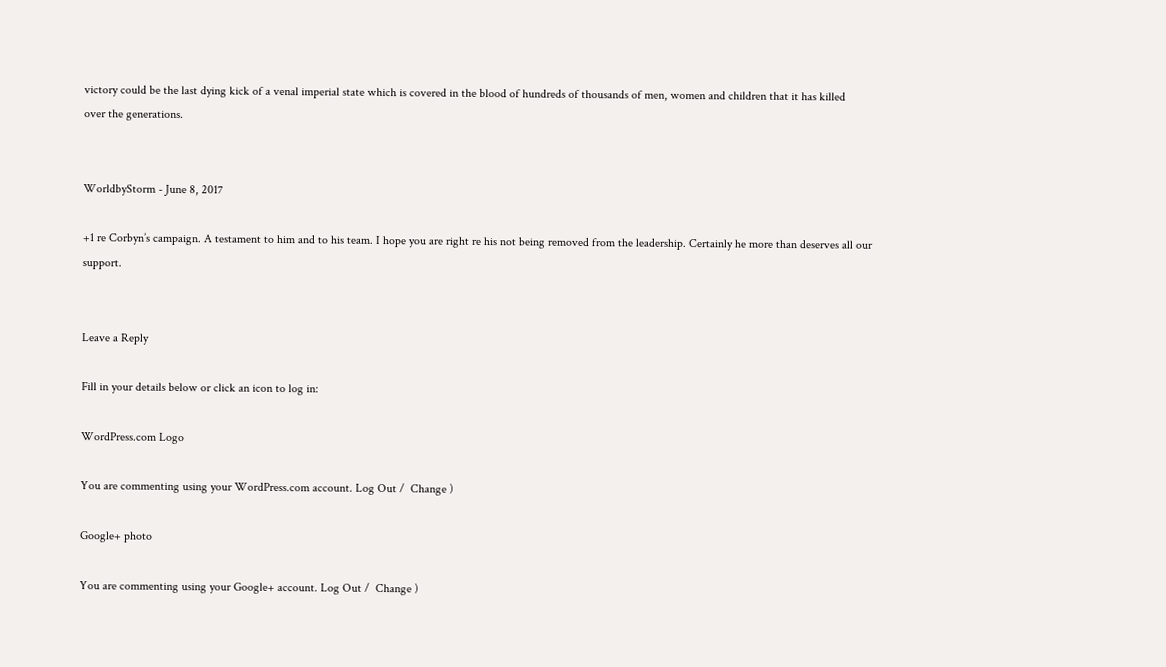victory could be the last dying kick of a venal imperial state which is covered in the blood of hundreds of thousands of men, women and children that it has killed
over the generations.


WorldbyStorm - June 8, 2017

+1 re Corbyn’s campaign. A testament to him and to his team. I hope you are right re his not being removed from the leadership. Certainly he more than deserves all our support.


Leave a Reply

Fill in your details below or click an icon to log in:

WordPress.com Logo

You are commenting using your WordPress.com account. Log Out /  Change )

Google+ photo

You are commenting using your Google+ account. Log Out /  Change )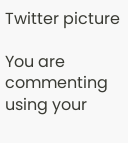Twitter picture

You are commenting using your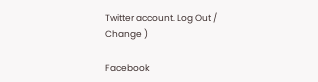Twitter account. Log Out /  Change )

Facebook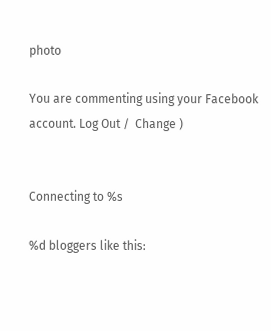photo

You are commenting using your Facebook account. Log Out /  Change )


Connecting to %s

%d bloggers like this: